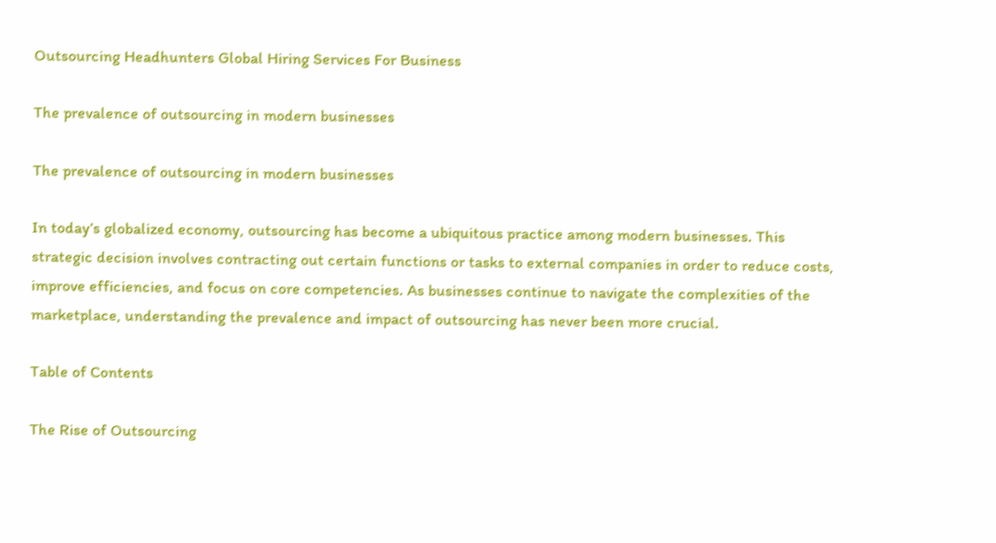Outsourcing Headhunters Global Hiring Services For Business

The prevalence of outsourcing in modern businesses

The prevalence of outsourcing in modern businesses

In today’s globalized economy, outsourcing has become a ubiquitous practice among modern businesses. This strategic decision involves contracting out certain functions or tasks to external companies in order to reduce costs, improve efficiencies, and focus on core competencies. As businesses continue to navigate the complexities of the marketplace, understanding the prevalence and impact of outsourcing has never been more crucial.

Table of Contents

The Rise of Outsourcing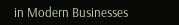in Modern Businesses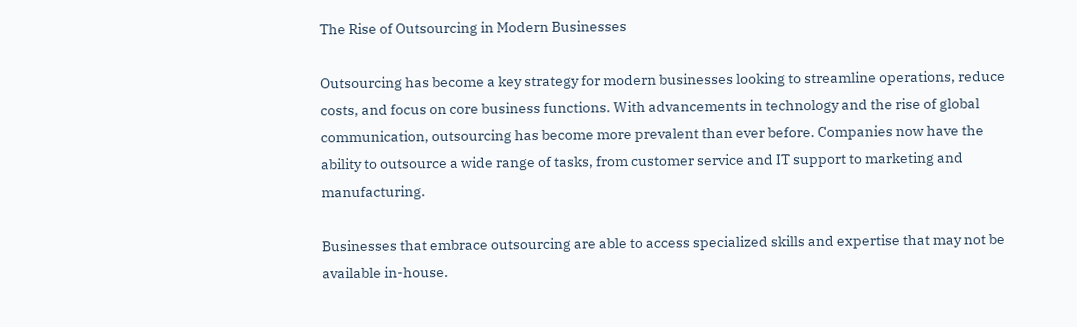The Rise of Outsourcing in Modern Businesses

Outsourcing has become a key strategy for modern businesses looking to streamline operations, reduce costs, and focus on core business functions. With advancements in technology and the rise of global communication, outsourcing has become more prevalent than ever before. Companies now have the ability to outsource a wide range of tasks, from customer service and IT support to marketing and manufacturing.

Businesses that embrace outsourcing are able to access specialized skills and expertise that may not be available in-house.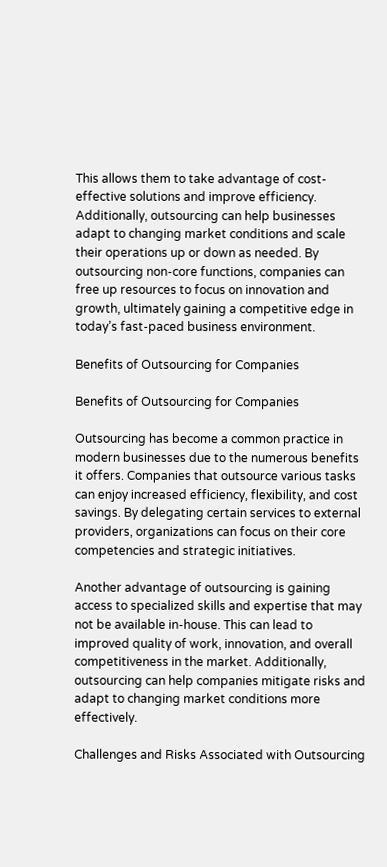This allows them to take advantage of cost-effective solutions and improve efficiency. Additionally, outsourcing can help businesses adapt to changing market conditions and scale their operations up or down as needed. By outsourcing non-core functions, companies can free up resources to focus on innovation and growth, ultimately gaining a competitive edge in today’s fast-paced business environment.

Benefits of Outsourcing for Companies

Benefits of Outsourcing for Companies

Outsourcing has become a common practice in modern businesses due to the numerous benefits it offers. Companies that outsource various tasks can enjoy increased efficiency, flexibility, and cost savings. By delegating certain services to external providers, organizations can focus on their core competencies and strategic initiatives.

Another advantage of outsourcing is gaining access to specialized skills and expertise that may not be available in-house. This can lead to improved quality of work, innovation, and overall competitiveness in the market. Additionally, outsourcing can help companies mitigate risks and adapt to changing market conditions more effectively.

Challenges and Risks Associated with Outsourcing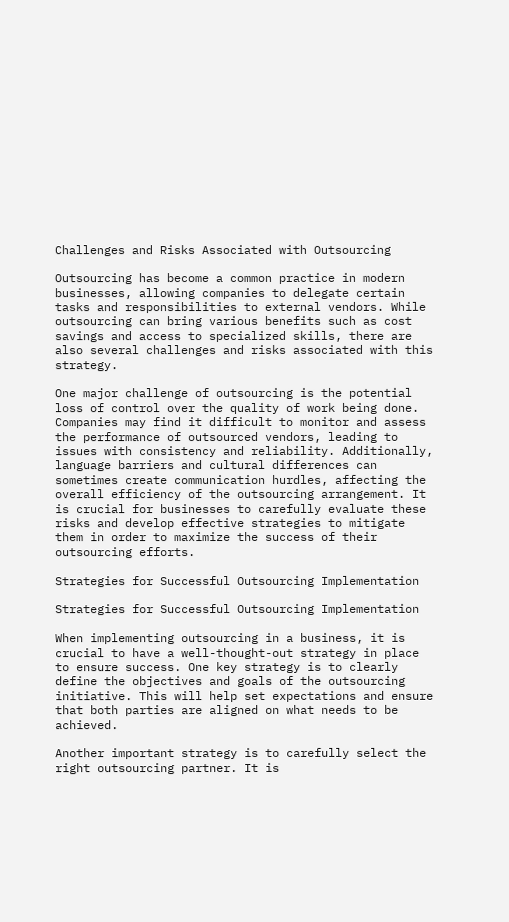Challenges and Risks Associated with Outsourcing

Outsourcing has become a common practice in modern businesses, allowing companies to delegate certain tasks and responsibilities to external vendors. While outsourcing can bring various benefits such as cost savings and access to specialized skills, there are also several challenges and risks associated with this strategy.

One major challenge of outsourcing is the potential loss of control over the quality of work being done. Companies may find it difficult to monitor and assess the performance of outsourced vendors, leading to issues with consistency and reliability. Additionally, language barriers and cultural differences can sometimes create communication hurdles, affecting the overall efficiency of the outsourcing arrangement. It is crucial for businesses to carefully evaluate these risks and develop effective strategies to mitigate them in order to maximize the success of their outsourcing efforts.

Strategies for Successful Outsourcing Implementation

Strategies for Successful Outsourcing Implementation

When implementing outsourcing in a business, it is crucial to have a well-thought-out strategy in place to ensure success. One key strategy is to clearly define the objectives and goals of the outsourcing initiative. This will help set expectations and ensure that both parties are aligned on what needs to be achieved.

Another important strategy is to carefully select the right outsourcing partner. It is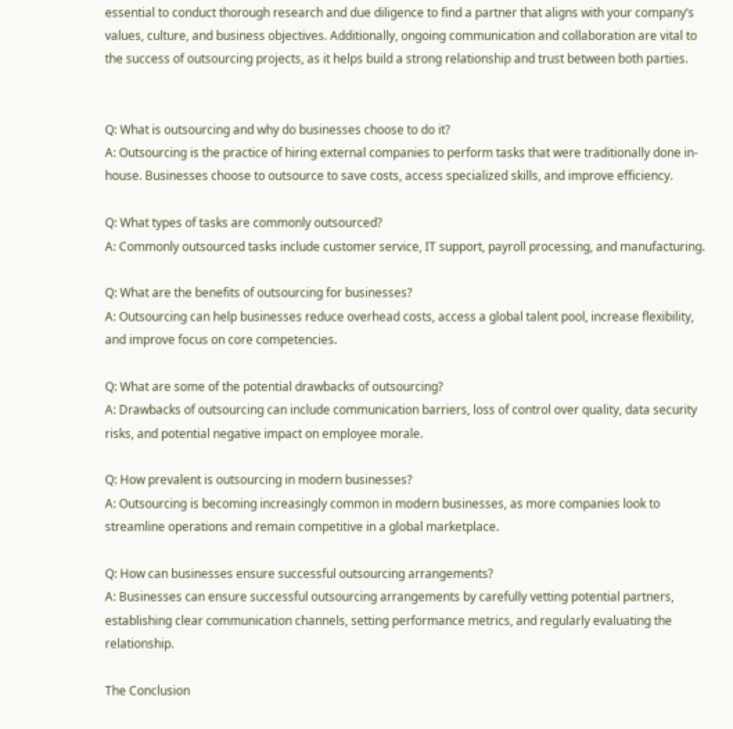essential to conduct thorough research and due diligence to find a partner that aligns with your company’s values, culture, and business objectives. Additionally, ongoing communication and collaboration are vital to the success of outsourcing projects, as it helps build a strong relationship and trust between both parties.


Q: What is outsourcing and why do businesses choose to do it?
A: Outsourcing is the practice of hiring external companies to perform tasks that were traditionally done in-house. Businesses choose to outsource to save costs, access specialized skills, and improve efficiency.

Q: What types of tasks are commonly outsourced?
A: Commonly outsourced tasks include customer service, IT support, payroll processing, and manufacturing.

Q: What are the benefits of outsourcing for businesses?
A: Outsourcing can help businesses reduce overhead costs, access a global talent pool, increase flexibility, and improve focus on core competencies.

Q: What are some of the potential drawbacks of outsourcing?
A: Drawbacks of outsourcing can include communication barriers, loss of control over quality, data security risks, and potential negative impact on employee morale.

Q: How prevalent is outsourcing in modern businesses?
A: Outsourcing is becoming increasingly common in modern businesses, as more companies look to streamline operations and remain competitive in a global marketplace.

Q: How can businesses ensure successful outsourcing arrangements?
A: Businesses can ensure successful outsourcing arrangements by carefully vetting potential partners, establishing clear communication channels, setting performance metrics, and regularly evaluating the relationship.

The Conclusion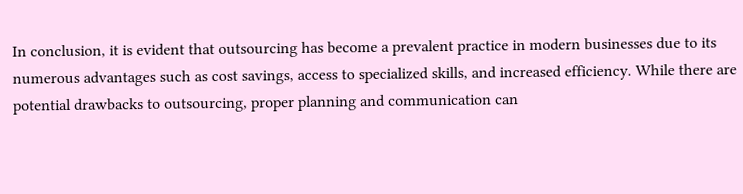In conclusion, it is evident that outsourcing has become a prevalent practice in modern businesses due to its numerous advantages such as cost savings, access to specialized skills, and increased efficiency. While there are potential drawbacks to outsourcing, proper planning and communication can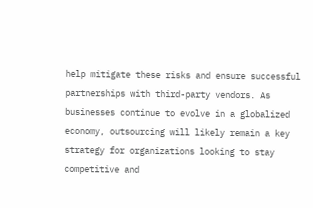help mitigate these risks and ensure successful partnerships with third-party vendors. As businesses continue to evolve in a globalized economy, outsourcing will likely remain a key strategy for organizations looking to stay competitive and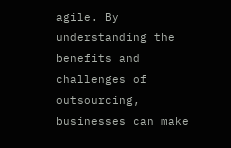agile. By understanding the benefits and challenges of outsourcing, businesses can make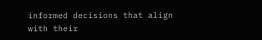informed decisions that align with their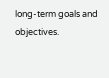long-term goals and objectives.